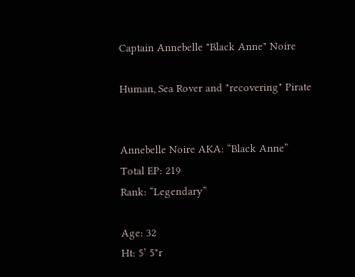Captain Annebelle "Black Anne" Noire

Human, Sea Rover and "recovering" Pirate


Annebelle Noire AKA: “Black Anne”
Total EP: 219
Rank: “Legendary”

Age: 32
Ht: 5’ 5"r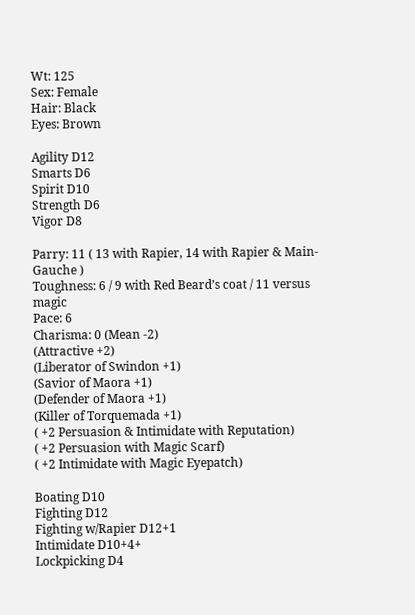Wt: 125
Sex: Female
Hair: Black
Eyes: Brown

Agility D12
Smarts D6
Spirit D10
Strength D6
Vigor D8

Parry: 11 ( 13 with Rapier, 14 with Rapier & Main-Gauche )
Toughness: 6 / 9 with Red Beard’s coat / 11 versus magic
Pace: 6
Charisma: 0 (Mean -2)
(Attractive +2)
(Liberator of Swindon +1)
(Savior of Maora +1)
(Defender of Maora +1)
(Killer of Torquemada +1)
( +2 Persuasion & Intimidate with Reputation)
( +2 Persuasion with Magic Scarf)
( +2 Intimidate with Magic Eyepatch)

Boating D10
Fighting D12
Fighting w/Rapier D12+1
Intimidate D10+4+
Lockpicking D4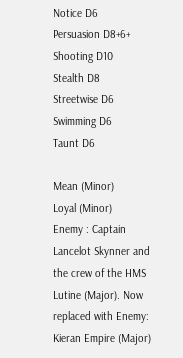Notice D6
Persuasion D8+6+
Shooting D10
Stealth D8
Streetwise D6
Swimming D6
Taunt D6

Mean (Minor)
Loyal (Minor)
Enemy : Captain Lancelot Skynner and the crew of the HMS Lutine (Major). Now replaced with Enemy: Kieran Empire (Major)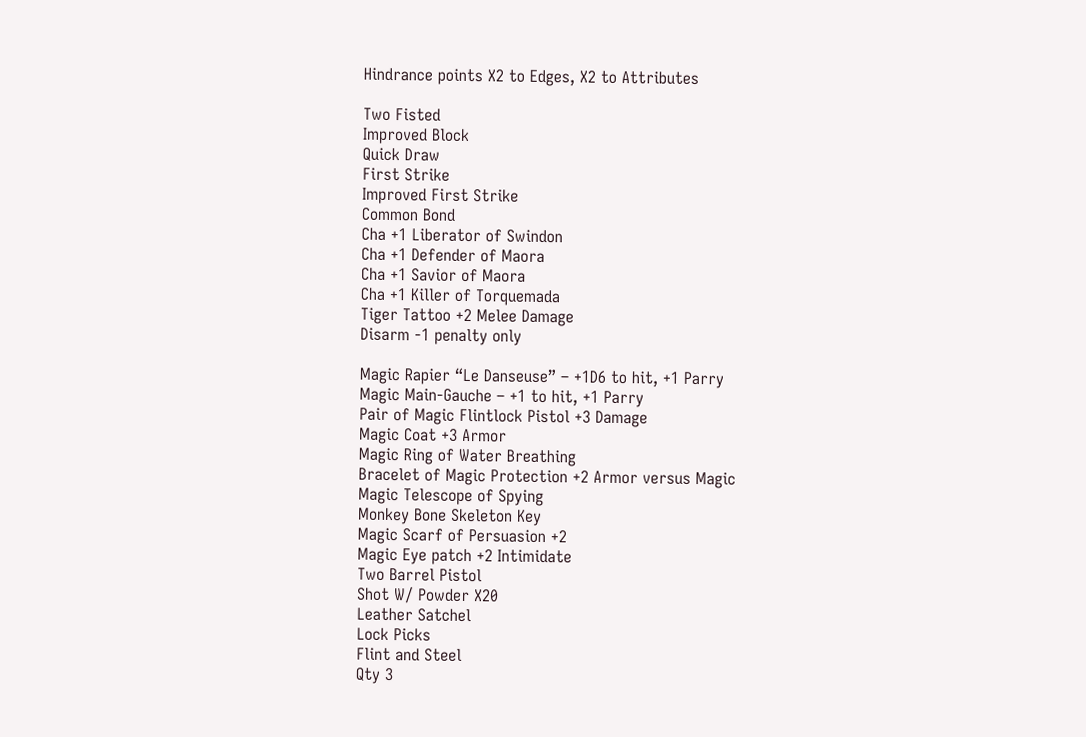Hindrance points X2 to Edges, X2 to Attributes

Two Fisted
Improved Block
Quick Draw
First Strike
Improved First Strike
Common Bond
Cha +1 Liberator of Swindon
Cha +1 Defender of Maora
Cha +1 Savior of Maora
Cha +1 Killer of Torquemada
Tiger Tattoo +2 Melee Damage
Disarm -1 penalty only

Magic Rapier “Le Danseuse” – +1D6 to hit, +1 Parry
Magic Main-Gauche – +1 to hit, +1 Parry
Pair of Magic Flintlock Pistol +3 Damage
Magic Coat +3 Armor
Magic Ring of Water Breathing
Bracelet of Magic Protection +2 Armor versus Magic
Magic Telescope of Spying
Monkey Bone Skeleton Key
Magic Scarf of Persuasion +2
Magic Eye patch +2 Intimidate
Two Barrel Pistol
Shot W/ Powder X20
Leather Satchel
Lock Picks
Flint and Steel
Qty 3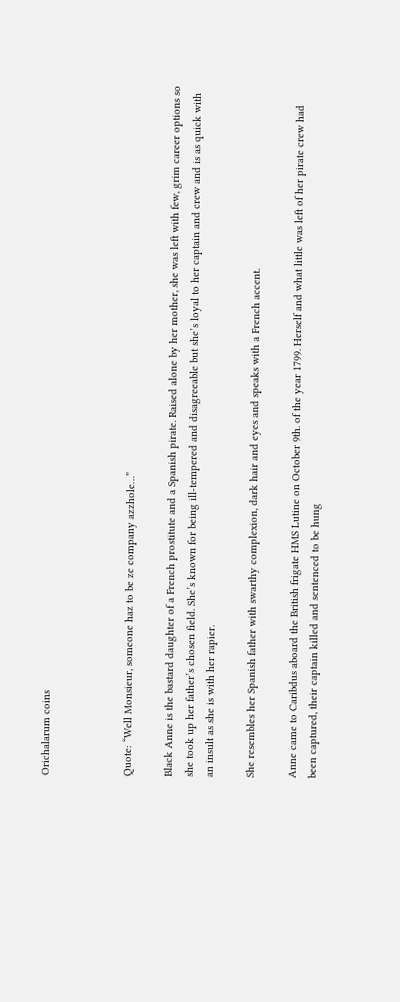Orichalarum coins



Quote: “Well Monsieur, someone haz to be ze company azzhole…”

Black Anne is the bastard daughter of a French prostitute and a Spanish pirate. Raised alone by her mother, she was left with few, grim career options so she took up her father’s chosen field. She’s known for being ill-tempered and disagreeable but she’s loyal to her captain and crew and is as quick with an insult as she is with her rapier.

She resembles her Spanish father with swarthy complexion, dark hair and eyes and speaks with a French accent.

Anne came to Caribdus aboard the British frigate HMS Lutine on October 9th. of the year 1799. Herself and what little was left of her pirate crew had been captured, their captain killed and sentenced to be hung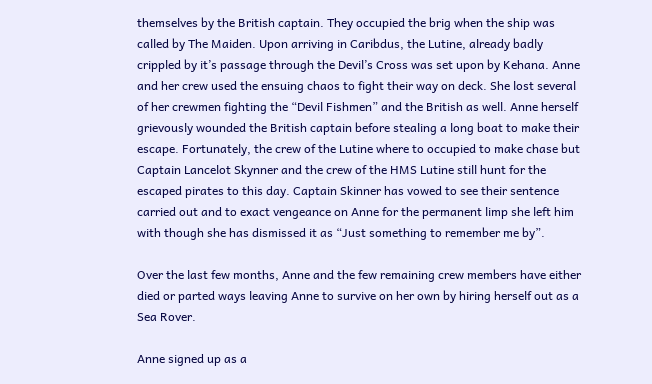themselves by the British captain. They occupied the brig when the ship was called by The Maiden. Upon arriving in Caribdus, the Lutine, already badly crippled by it’s passage through the Devil’s Cross was set upon by Kehana. Anne and her crew used the ensuing chaos to fight their way on deck. She lost several of her crewmen fighting the “Devil Fishmen” and the British as well. Anne herself grievously wounded the British captain before stealing a long boat to make their escape. Fortunately, the crew of the Lutine where to occupied to make chase but Captain Lancelot Skynner and the crew of the HMS Lutine still hunt for the escaped pirates to this day. Captain Skinner has vowed to see their sentence carried out and to exact vengeance on Anne for the permanent limp she left him with though she has dismissed it as “Just something to remember me by”.

Over the last few months, Anne and the few remaining crew members have either died or parted ways leaving Anne to survive on her own by hiring herself out as a Sea Rover.

Anne signed up as a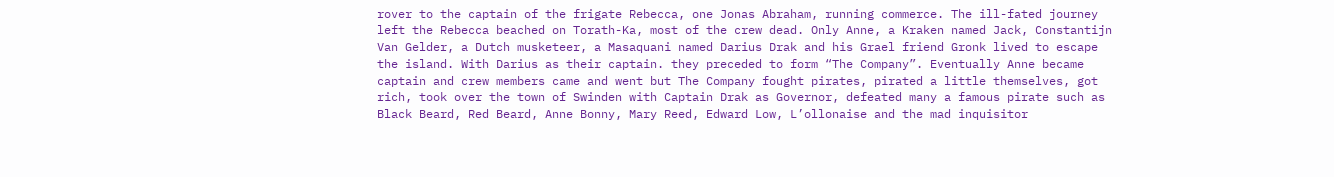rover to the captain of the frigate Rebecca, one Jonas Abraham, running commerce. The ill-fated journey left the Rebecca beached on Torath-Ka, most of the crew dead. Only Anne, a Kraken named Jack, Constantijn Van Gelder, a Dutch musketeer, a Masaquani named Darius Drak and his Grael friend Gronk lived to escape the island. With Darius as their captain. they preceded to form “The Company”. Eventually Anne became captain and crew members came and went but The Company fought pirates, pirated a little themselves, got rich, took over the town of Swinden with Captain Drak as Governor, defeated many a famous pirate such as Black Beard, Red Beard, Anne Bonny, Mary Reed, Edward Low, L’ollonaise and the mad inquisitor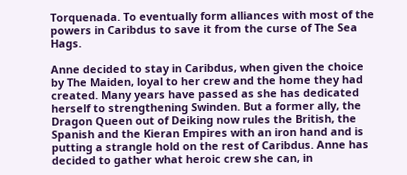Torquenada. To eventually form alliances with most of the powers in Caribdus to save it from the curse of The Sea Hags.

Anne decided to stay in Caribdus, when given the choice by The Maiden, loyal to her crew and the home they had created. Many years have passed as she has dedicated herself to strengthening Swinden. But a former ally, the Dragon Queen out of Deiking now rules the British, the Spanish and the Kieran Empires with an iron hand and is putting a strangle hold on the rest of Caribdus. Anne has decided to gather what heroic crew she can, in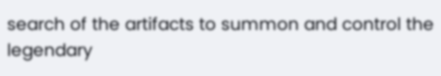search of the artifacts to summon and control the legendary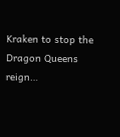Kraken to stop the Dragon Queens reign…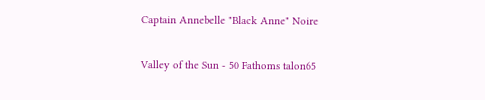Captain Annebelle "Black Anne" Noire

Valley of the Sun - 50 Fathoms talon65